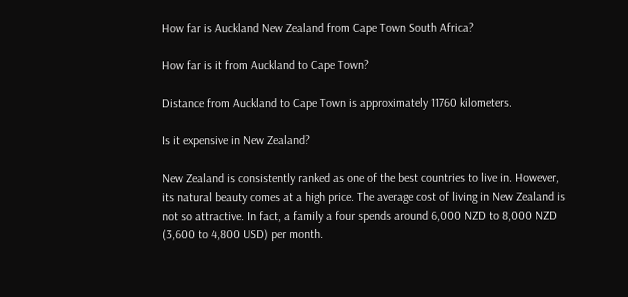How far is Auckland New Zealand from Cape Town South Africa?

How far is it from Auckland to Cape Town?

Distance from Auckland to Cape Town is approximately 11760 kilometers.

Is it expensive in New Zealand?

New Zealand is consistently ranked as one of the best countries to live in. However, its natural beauty comes at a high price. The average cost of living in New Zealand is not so attractive. In fact, a family a four spends around 6,000 NZD to 8,000 NZD (3,600 to 4,800 USD) per month.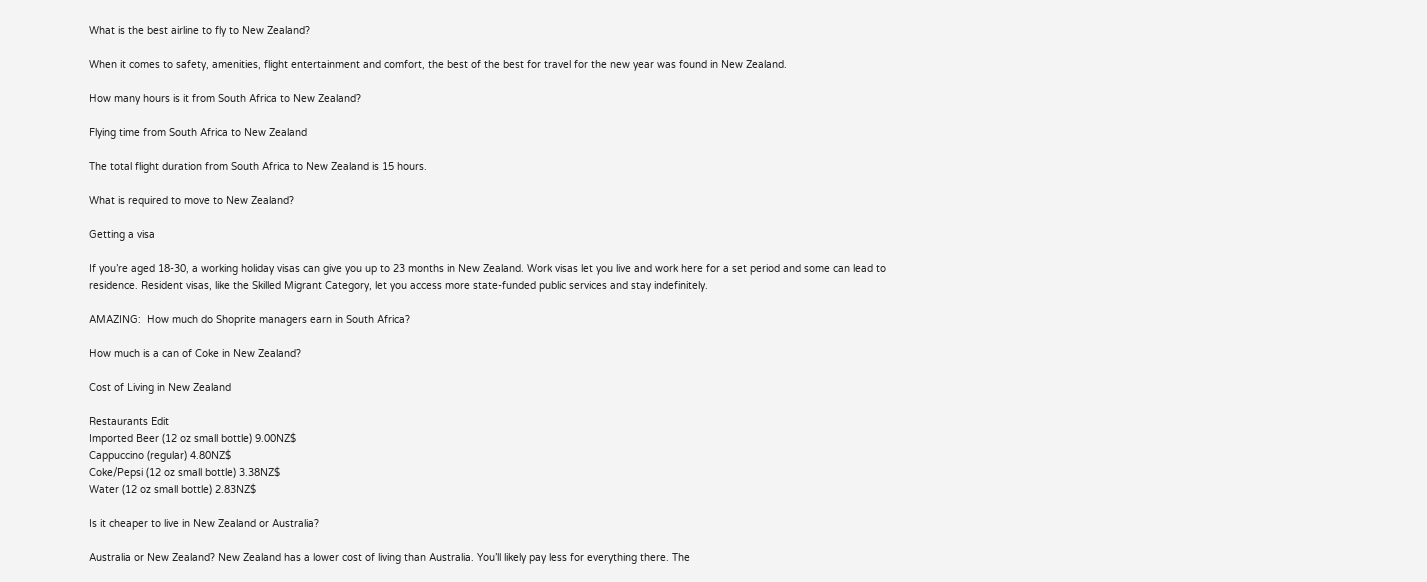What is the best airline to fly to New Zealand?

When it comes to safety, amenities, flight entertainment and comfort, the best of the best for travel for the new year was found in New Zealand.

How many hours is it from South Africa to New Zealand?

Flying time from South Africa to New Zealand

The total flight duration from South Africa to New Zealand is 15 hours.

What is required to move to New Zealand?

Getting a visa

If you’re aged 18-30, a working holiday visas can give you up to 23 months in New Zealand. Work visas let you live and work here for a set period and some can lead to residence. Resident visas, like the Skilled Migrant Category, let you access more state-funded public services and stay indefinitely.

AMAZING:  How much do Shoprite managers earn in South Africa?

How much is a can of Coke in New Zealand?

Cost of Living in New Zealand

Restaurants Edit
Imported Beer (12 oz small bottle) 9.00NZ$
Cappuccino (regular) 4.80NZ$
Coke/Pepsi (12 oz small bottle) 3.38NZ$
Water (12 oz small bottle) 2.83NZ$

Is it cheaper to live in New Zealand or Australia?

Australia or New Zealand? New Zealand has a lower cost of living than Australia. You’ll likely pay less for everything there. The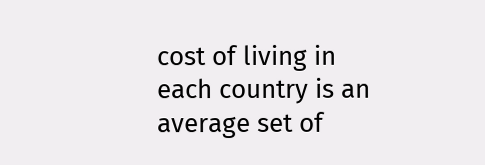cost of living in each country is an average set of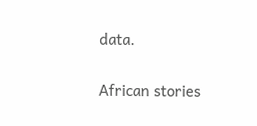data.

African stories